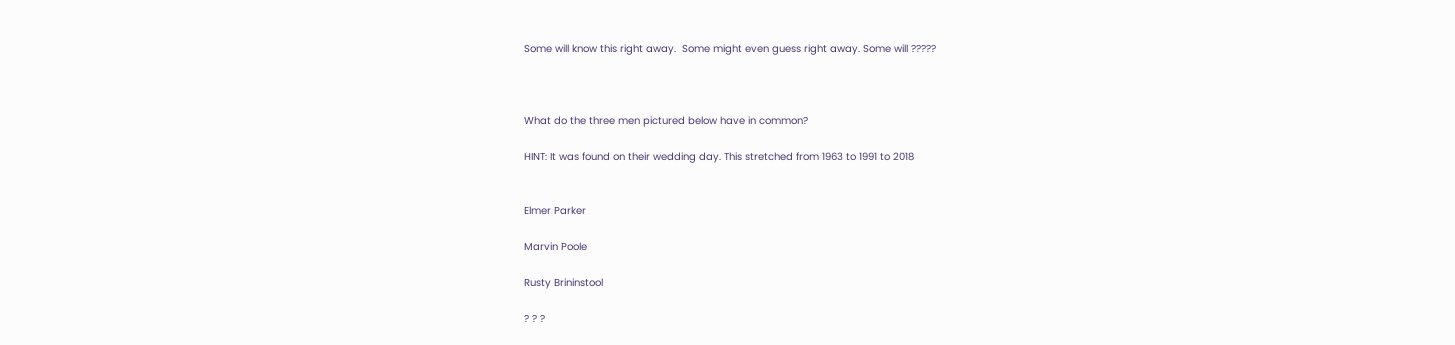Some will know this right away.  Some might even guess right away. Some will ?????



What do the three men pictured below have in common?

HINT: It was found on their wedding day. This stretched from 1963 to 1991 to 2018


Elmer Parker

Marvin Poole

Rusty Brininstool

? ? ?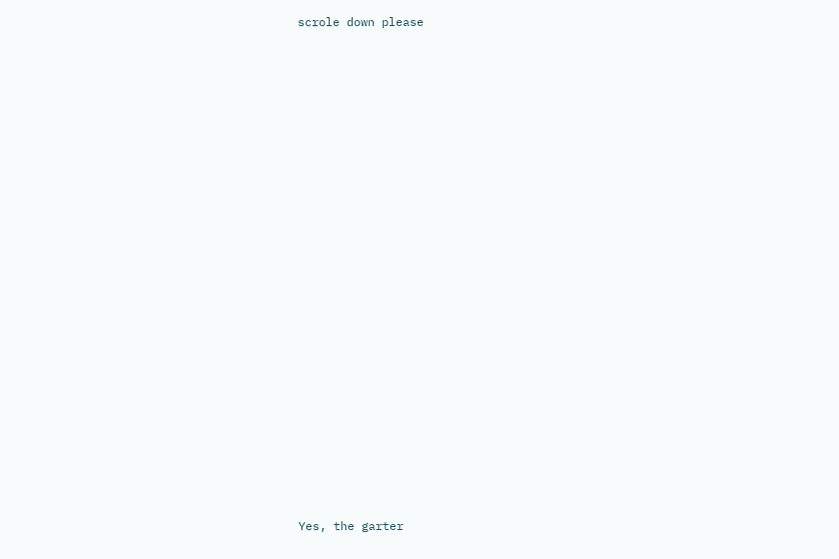scrole down please




















Yes, the garter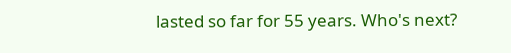lasted so far for 55 years. Who's next?